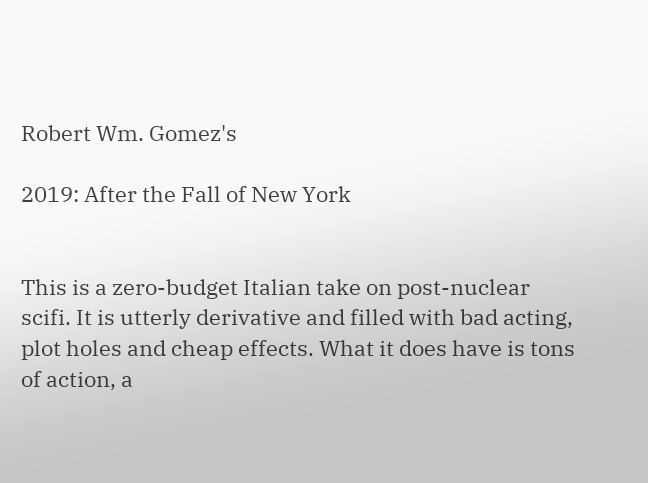Robert Wm. Gomez's

2019: After the Fall of New York


This is a zero-budget Italian take on post-nuclear scifi. It is utterly derivative and filled with bad acting, plot holes and cheap effects. What it does have is tons of action, a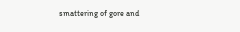smattering of gore and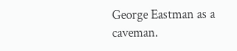George Eastman as a caveman.